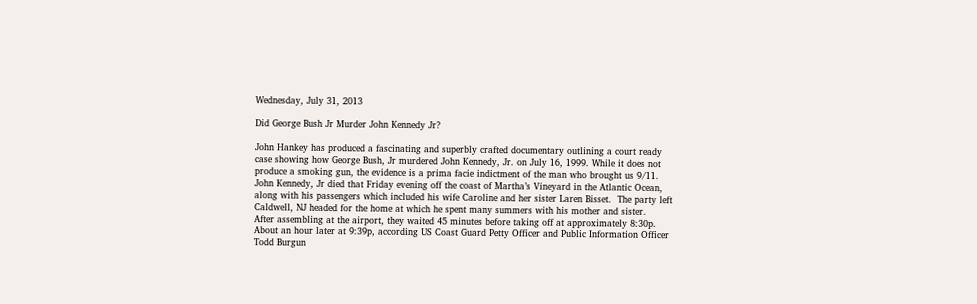Wednesday, July 31, 2013

Did George Bush Jr Murder John Kennedy Jr?

John Hankey has produced a fascinating and superbly crafted documentary outlining a court ready case showing how George Bush, Jr murdered John Kennedy, Jr. on July 16, 1999. While it does not produce a smoking gun, the evidence is a prima facie indictment of the man who brought us 9/11.
John Kennedy, Jr died that Friday evening off the coast of Martha’s Vineyard in the Atlantic Ocean, along with his passengers which included his wife Caroline and her sister Laren Bisset.  The party left Caldwell, NJ headed for the home at which he spent many summers with his mother and sister.
After assembling at the airport, they waited 45 minutes before taking off at approximately 8:30p. About an hour later at 9:39p, according US Coast Guard Petty Officer and Public Information Officer Todd Burgun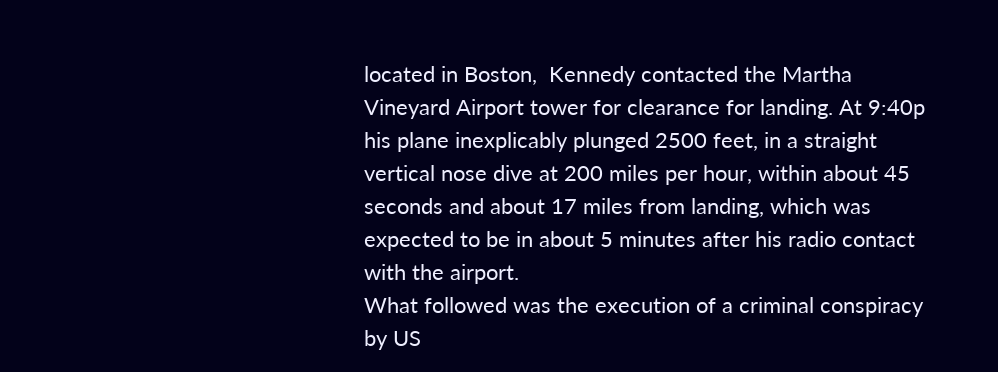located in Boston,  Kennedy contacted the Martha Vineyard Airport tower for clearance for landing. At 9:40p his plane inexplicably plunged 2500 feet, in a straight vertical nose dive at 200 miles per hour, within about 45 seconds and about 17 miles from landing, which was expected to be in about 5 minutes after his radio contact with the airport.
What followed was the execution of a criminal conspiracy by US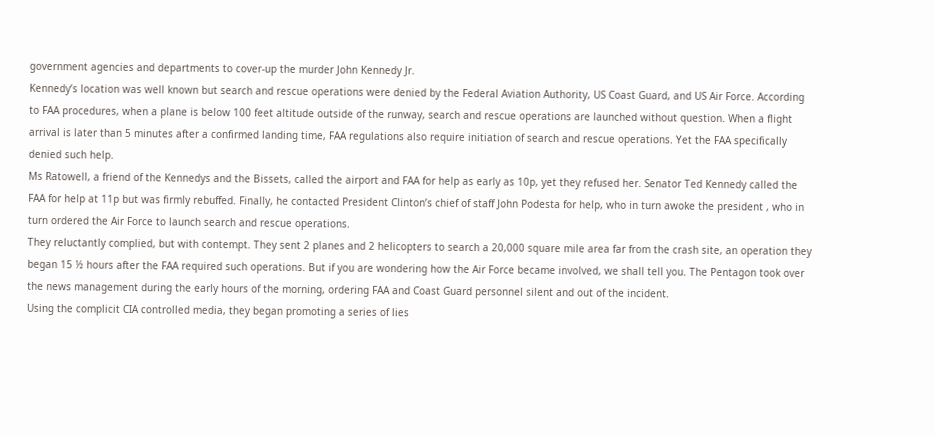government agencies and departments to cover-up the murder John Kennedy Jr.
Kennedy’s location was well known but search and rescue operations were denied by the Federal Aviation Authority, US Coast Guard, and US Air Force. According to FAA procedures, when a plane is below 100 feet altitude outside of the runway, search and rescue operations are launched without question. When a flight arrival is later than 5 minutes after a confirmed landing time, FAA regulations also require initiation of search and rescue operations. Yet the FAA specifically denied such help.
Ms Ratowell, a friend of the Kennedys and the Bissets, called the airport and FAA for help as early as 10p, yet they refused her. Senator Ted Kennedy called the FAA for help at 11p but was firmly rebuffed. Finally, he contacted President Clinton’s chief of staff John Podesta for help, who in turn awoke the president , who in turn ordered the Air Force to launch search and rescue operations.
They reluctantly complied, but with contempt. They sent 2 planes and 2 helicopters to search a 20,000 square mile area far from the crash site, an operation they began 15 ½ hours after the FAA required such operations. But if you are wondering how the Air Force became involved, we shall tell you. The Pentagon took over the news management during the early hours of the morning, ordering FAA and Coast Guard personnel silent and out of the incident.
Using the complicit CIA controlled media, they began promoting a series of lies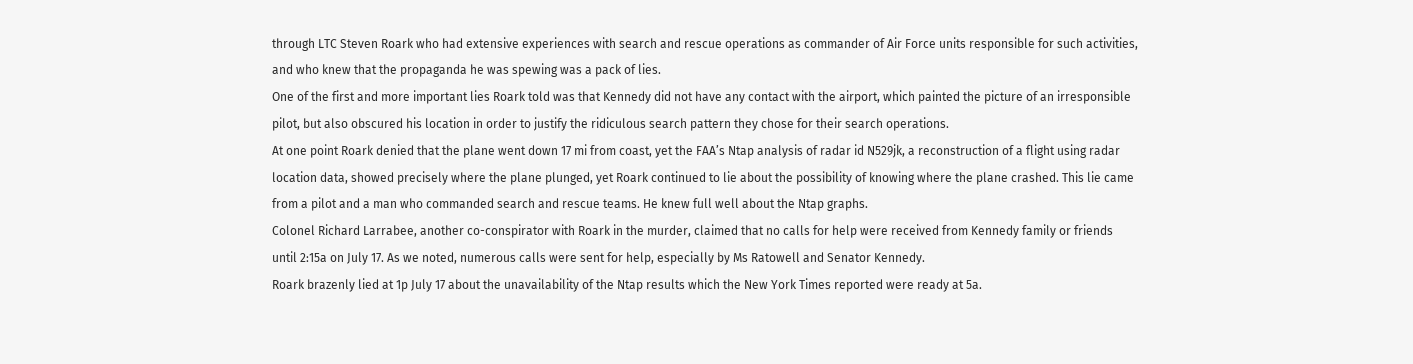through LTC Steven Roark who had extensive experiences with search and rescue operations as commander of Air Force units responsible for such activities, and who knew that the propaganda he was spewing was a pack of lies.
One of the first and more important lies Roark told was that Kennedy did not have any contact with the airport, which painted the picture of an irresponsible pilot, but also obscured his location in order to justify the ridiculous search pattern they chose for their search operations.
At one point Roark denied that the plane went down 17 mi from coast, yet the FAA’s Ntap analysis of radar id N529jk, a reconstruction of a flight using radar location data, showed precisely where the plane plunged, yet Roark continued to lie about the possibility of knowing where the plane crashed. This lie came from a pilot and a man who commanded search and rescue teams. He knew full well about the Ntap graphs.
Colonel Richard Larrabee, another co-conspirator with Roark in the murder, claimed that no calls for help were received from Kennedy family or friends until 2:15a on July 17. As we noted, numerous calls were sent for help, especially by Ms Ratowell and Senator Kennedy.
Roark brazenly lied at 1p July 17 about the unavailability of the Ntap results which the New York Times reported were ready at 5a.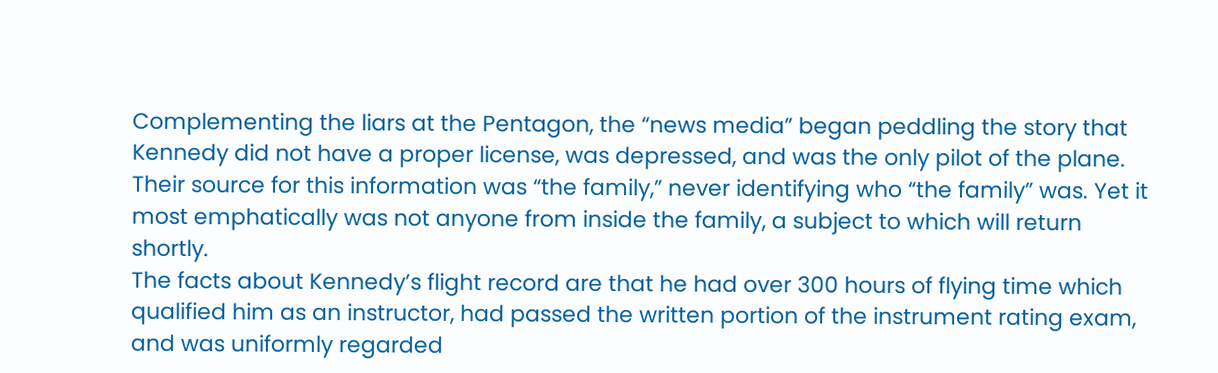Complementing the liars at the Pentagon, the “news media” began peddling the story that Kennedy did not have a proper license, was depressed, and was the only pilot of the plane. Their source for this information was “the family,” never identifying who “the family” was. Yet it most emphatically was not anyone from inside the family, a subject to which will return shortly.
The facts about Kennedy’s flight record are that he had over 300 hours of flying time which qualified him as an instructor, had passed the written portion of the instrument rating exam, and was uniformly regarded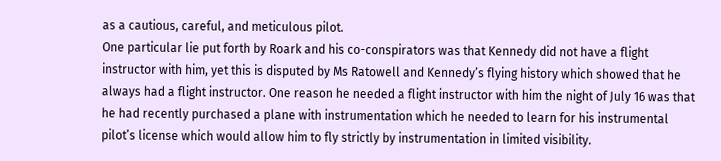as a cautious, careful, and meticulous pilot.
One particular lie put forth by Roark and his co-conspirators was that Kennedy did not have a flight instructor with him, yet this is disputed by Ms Ratowell and Kennedy’s flying history which showed that he always had a flight instructor. One reason he needed a flight instructor with him the night of July 16 was that he had recently purchased a plane with instrumentation which he needed to learn for his instrumental pilot’s license which would allow him to fly strictly by instrumentation in limited visibility.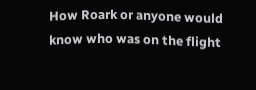How Roark or anyone would know who was on the flight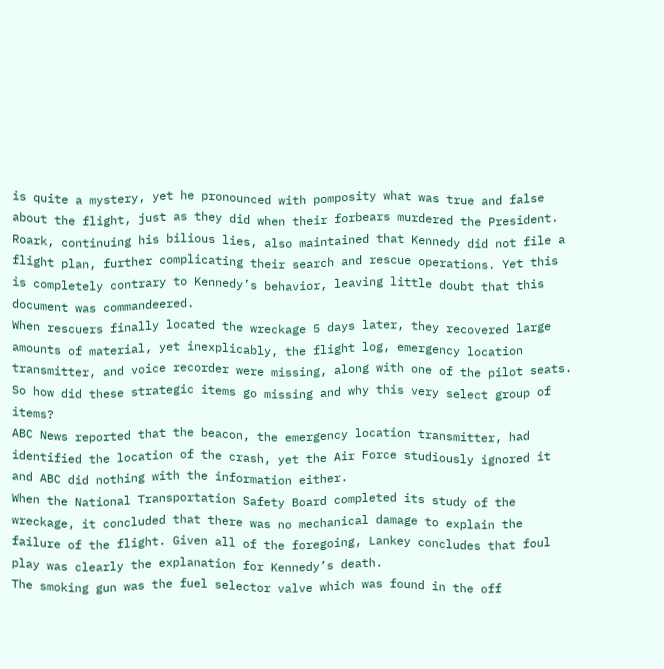is quite a mystery, yet he pronounced with pomposity what was true and false about the flight, just as they did when their forbears murdered the President.
Roark, continuing his bilious lies, also maintained that Kennedy did not file a flight plan, further complicating their search and rescue operations. Yet this is completely contrary to Kennedy’s behavior, leaving little doubt that this document was commandeered.
When rescuers finally located the wreckage 5 days later, they recovered large amounts of material, yet inexplicably, the flight log, emergency location transmitter, and voice recorder were missing, along with one of the pilot seats. So how did these strategic items go missing and why this very select group of items?
ABC News reported that the beacon, the emergency location transmitter, had identified the location of the crash, yet the Air Force studiously ignored it and ABC did nothing with the information either.
When the National Transportation Safety Board completed its study of the wreckage, it concluded that there was no mechanical damage to explain the failure of the flight. Given all of the foregoing, Lankey concludes that foul play was clearly the explanation for Kennedy’s death.
The smoking gun was the fuel selector valve which was found in the off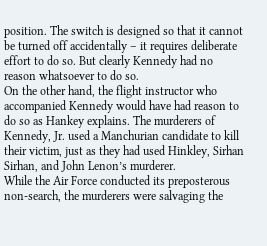position. The switch is designed so that it cannot be turned off accidentally – it requires deliberate effort to do so. But clearly Kennedy had no reason whatsoever to do so.
On the other hand, the flight instructor who accompanied Kennedy would have had reason to do so as Hankey explains. The murderers of Kennedy, Jr. used a Manchurian candidate to kill their victim, just as they had used Hinkley, Sirhan Sirhan, and John Lenon’s murderer.
While the Air Force conducted its preposterous non-search, the murderers were salvaging the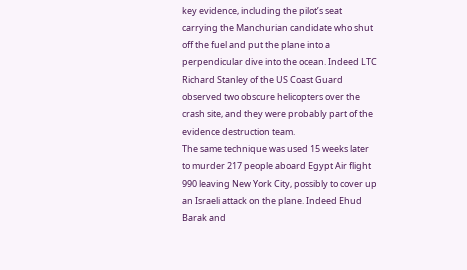key evidence, including the pilot’s seat carrying the Manchurian candidate who shut off the fuel and put the plane into a perpendicular dive into the ocean. Indeed LTC Richard Stanley of the US Coast Guard observed two obscure helicopters over the crash site, and they were probably part of the evidence destruction team.
The same technique was used 15 weeks later to murder 217 people aboard Egypt Air flight 990 leaving New York City, possibly to cover up an Israeli attack on the plane. Indeed Ehud Barak and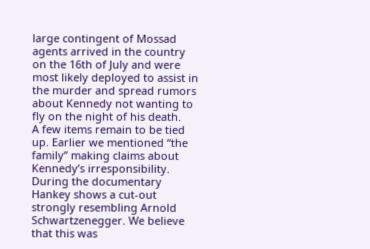large contingent of Mossad agents arrived in the country on the 16th of July and were most likely deployed to assist in the murder and spread rumors about Kennedy not wanting to fly on the night of his death.
A few items remain to be tied up. Earlier we mentioned “the family” making claims about Kennedy’s irresponsibility. During the documentary Hankey shows a cut-out strongly resembling Arnold Schwartzenegger. We believe that this was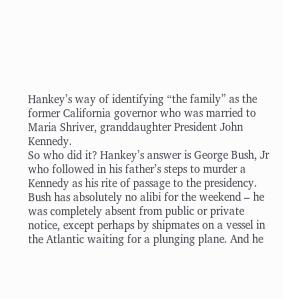Hankey’s way of identifying “the family” as the former California governor who was married to Maria Shriver, granddaughter President John Kennedy.
So who did it? Hankey’s answer is George Bush, Jr who followed in his father’s steps to murder a Kennedy as his rite of passage to the presidency. Bush has absolutely no alibi for the weekend – he was completely absent from public or private notice, except perhaps by shipmates on a vessel in the Atlantic waiting for a plunging plane. And he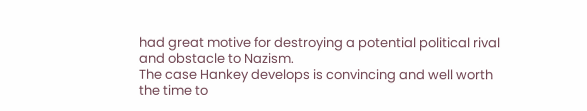had great motive for destroying a potential political rival and obstacle to Nazism.
The case Hankey develops is convincing and well worth the time to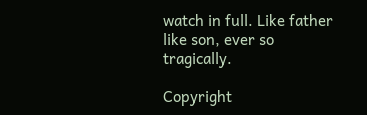watch in full. Like father like son, ever so tragically.

Copyright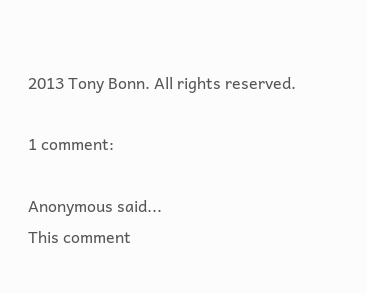2013 Tony Bonn. All rights reserved.

1 comment:

Anonymous said...
This comment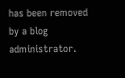has been removed by a blog administrator.